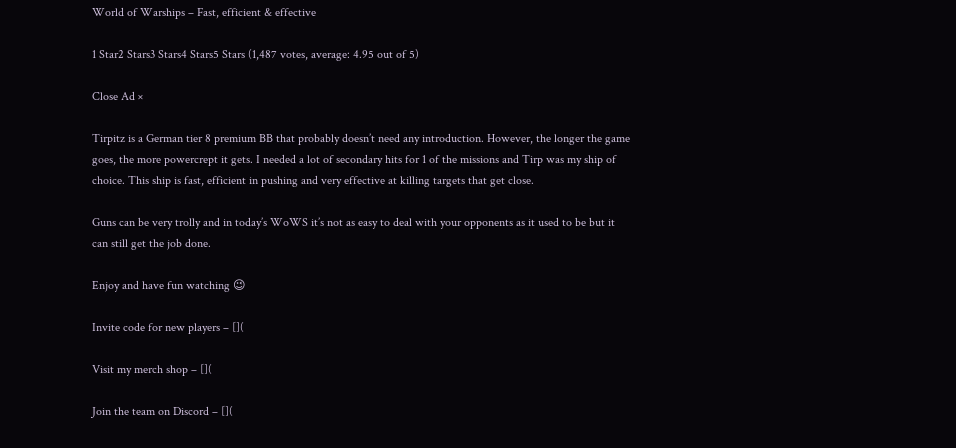World of Warships – Fast, efficient & effective

1 Star2 Stars3 Stars4 Stars5 Stars (1,487 votes, average: 4.95 out of 5)

Close Ad ×

Tirpitz is a German tier 8 premium BB that probably doesn’t need any introduction. However, the longer the game goes, the more powercrept it gets. I needed a lot of secondary hits for 1 of the missions and Tirp was my ship of choice. This ship is fast, efficient in pushing and very effective at killing targets that get close.

Guns can be very trolly and in today’s WoWS it’s not as easy to deal with your opponents as it used to be but it can still get the job done.

Enjoy and have fun watching 😉

Invite code for new players – [](

Visit my merch shop – [](

Join the team on Discord – [](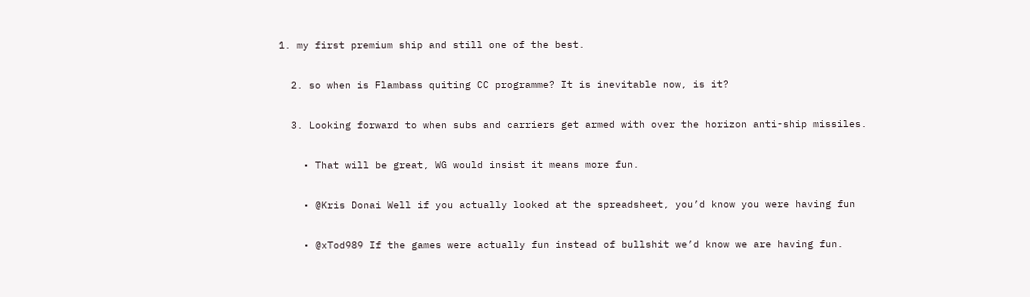1. my first premium ship and still one of the best.

  2. so when is Flambass quiting CC programme? It is inevitable now, is it?

  3. Looking forward to when subs and carriers get armed with over the horizon anti-ship missiles.

    • That will be great, WG would insist it means more fun.

    • @Kris Donai Well if you actually looked at the spreadsheet, you’d know you were having fun

    • @xTod989 If the games were actually fun instead of bullshit we’d know we are having fun.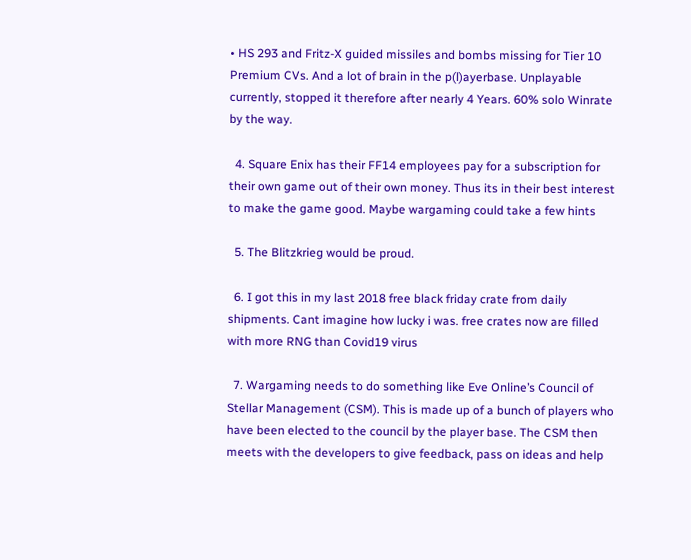• HS 293 and Fritz-X guided missiles and bombs missing for Tier 10 Premium CVs. And a lot of brain in the p(l)ayerbase. Unplayable currently, stopped it therefore after nearly 4 Years. 60% solo Winrate by the way.

  4. Square Enix has their FF14 employees pay for a subscription for their own game out of their own money. Thus its in their best interest to make the game good. Maybe wargaming could take a few hints

  5. The Blitzkrieg would be proud.

  6. I got this in my last 2018 free black friday crate from daily shipments. Cant imagine how lucky i was. free crates now are filled with more RNG than Covid19 virus

  7. Wargaming needs to do something like Eve Online’s Council of Stellar Management (CSM). This is made up of a bunch of players who have been elected to the council by the player base. The CSM then meets with the developers to give feedback, pass on ideas and help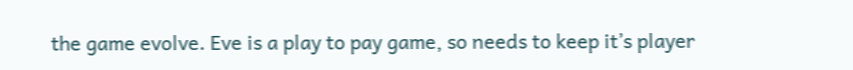the game evolve. Eve is a play to pay game, so needs to keep it’s player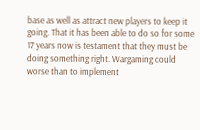base as well as attract new players to keep it going. That it has been able to do so for some 17 years now is testament that they must be doing something right. Wargaming could worse than to implement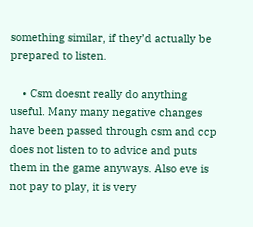something similar, if they’d actually be prepared to listen.

    • Csm doesnt really do anything useful. Many many negative changes have been passed through csm and ccp does not listen to to advice and puts them in the game anyways. Also eve is not pay to play, it is very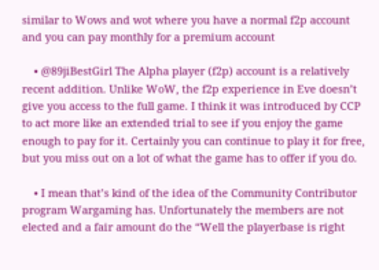similar to Wows and wot where you have a normal f2p account and you can pay monthly for a premium account

    • @89jiBestGirl The Alpha player (f2p) account is a relatively recent addition. Unlike WoW, the f2p experience in Eve doesn’t give you access to the full game. I think it was introduced by CCP to act more like an extended trial to see if you enjoy the game enough to pay for it. Certainly you can continue to play it for free, but you miss out on a lot of what the game has to offer if you do.

    • I mean that’s kind of the idea of the Community Contributor program Wargaming has. Unfortunately the members are not elected and a fair amount do the “Well the playerbase is right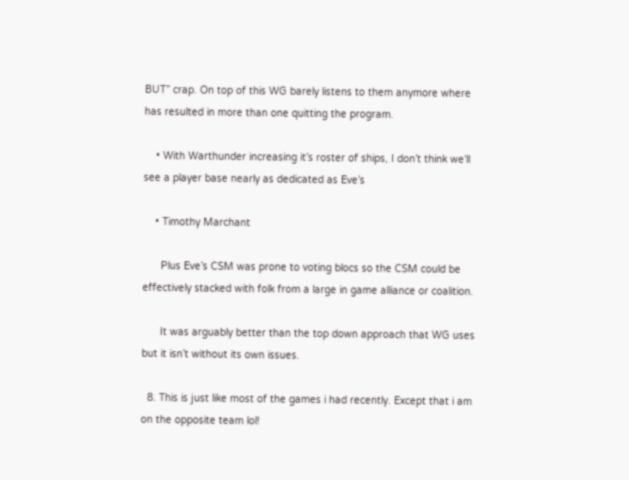BUT” crap. On top of this WG barely listens to them anymore where has resulted in more than one quitting the program.

    • With Warthunder increasing it’s roster of ships, I don’t think we’ll see a player base nearly as dedicated as Eve’s

    • Timothy Marchant

      Plus Eve’s CSM was prone to voting blocs so the CSM could be effectively stacked with folk from a large in game alliance or coalition.

      It was arguably better than the top down approach that WG uses but it isn’t without its own issues.

  8. This is just like most of the games i had recently. Except that i am on the opposite team lol!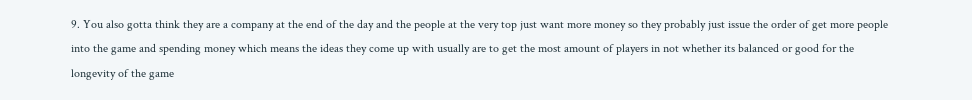9. You also gotta think they are a company at the end of the day and the people at the very top just want more money so they probably just issue the order of get more people into the game and spending money which means the ideas they come up with usually are to get the most amount of players in not whether its balanced or good for the longevity of the game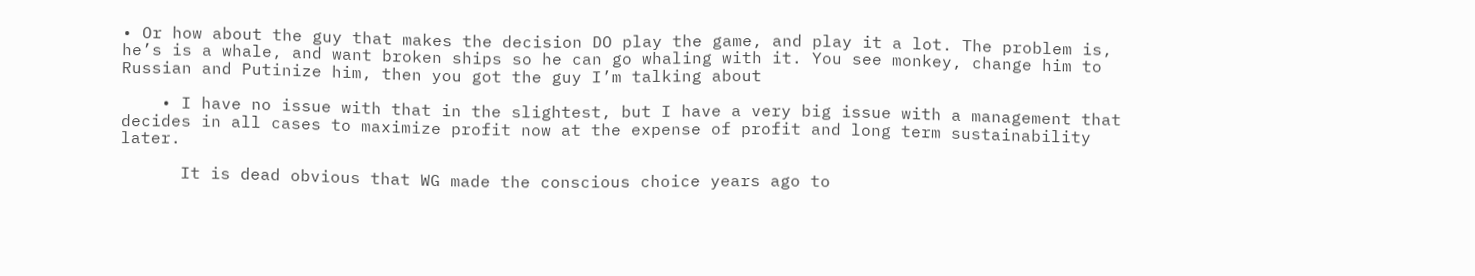• Or how about the guy that makes the decision DO play the game, and play it a lot. The problem is, he’s is a whale, and want broken ships so he can go whaling with it. You see monkey, change him to Russian and Putinize him, then you got the guy I’m talking about

    • I have no issue with that in the slightest, but I have a very big issue with a management that decides in all cases to maximize profit now at the expense of profit and long term sustainability later.

      It is dead obvious that WG made the conscious choice years ago to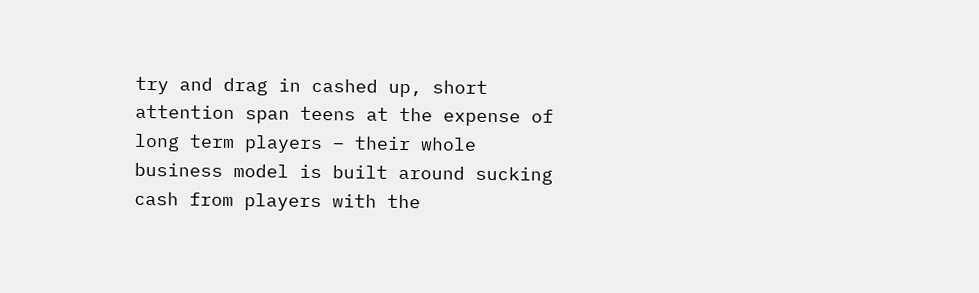try and drag in cashed up, short attention span teens at the expense of long term players – their whole business model is built around sucking cash from players with the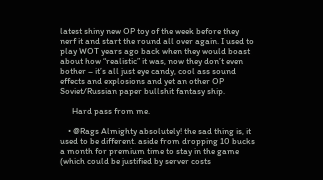latest shiny new OP toy of the week before they nerf it and start the round all over again. I used to play WOT years ago back when they would boast about how “realistic” it was, now they don’t even bother – it’s all just eye candy, cool ass sound effects and explosions and yet an other OP Soviet/Russian paper bullshit fantasy ship.

      Hard pass from me.

    • @Rags Almighty absolutely! the sad thing is, it used to be different. aside from dropping 10 bucks a month for premium time to stay in the game (which could be justified by server costs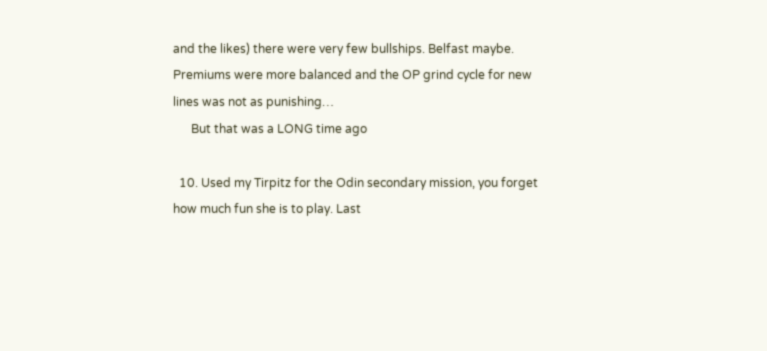and the likes) there were very few bullships. Belfast maybe. Premiums were more balanced and the OP grind cycle for new lines was not as punishing…
      But that was a LONG time ago

  10. Used my Tirpitz for the Odin secondary mission, you forget how much fun she is to play. Last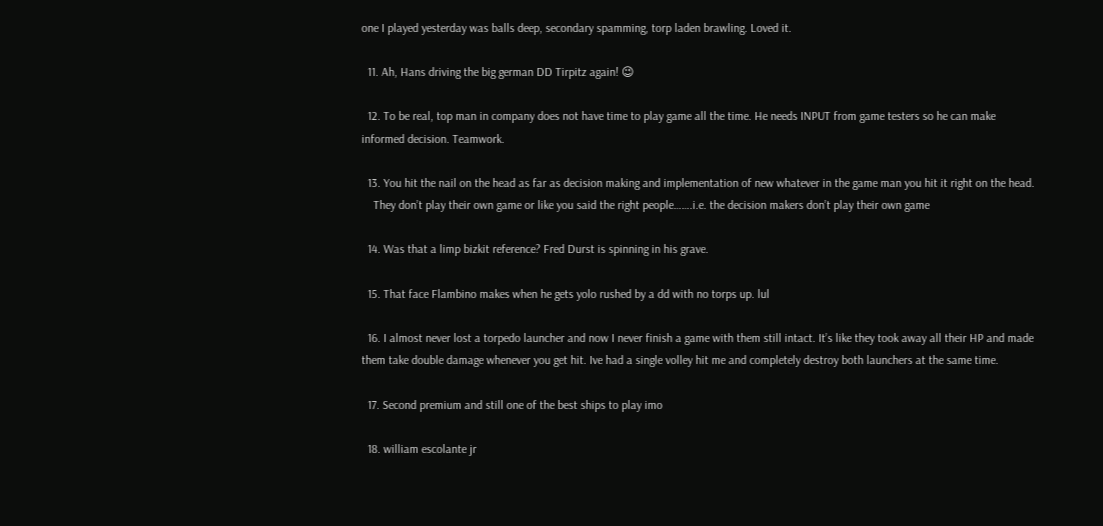one I played yesterday was balls deep, secondary spamming, torp laden brawling. Loved it.

  11. Ah, Hans driving the big german DD Tirpitz again! 😉

  12. To be real, top man in company does not have time to play game all the time. He needs INPUT from game testers so he can make informed decision. Teamwork.

  13. You hit the nail on the head as far as decision making and implementation of new whatever in the game man you hit it right on the head.
    They don’t play their own game or like you said the right people…….i.e. the decision makers don’t play their own game

  14. Was that a limp bizkit reference? Fred Durst is spinning in his grave.

  15. That face Flambino makes when he gets yolo rushed by a dd with no torps up. lul

  16. I almost never lost a torpedo launcher and now I never finish a game with them still intact. It’s like they took away all their HP and made them take double damage whenever you get hit. Ive had a single volley hit me and completely destroy both launchers at the same time.

  17. Second premium and still one of the best ships to play imo

  18. william escolante jr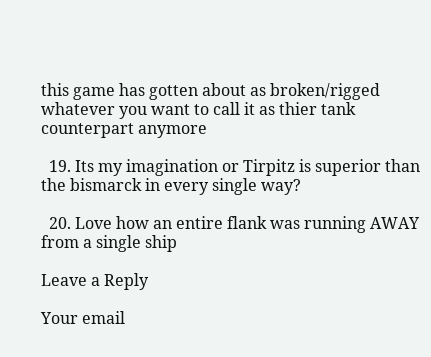this game has gotten about as broken/rigged whatever you want to call it as thier tank counterpart anymore

  19. Its my imagination or Tirpitz is superior than the bismarck in every single way?

  20. Love how an entire flank was running AWAY from a single ship

Leave a Reply

Your email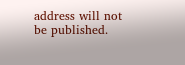address will not be published.